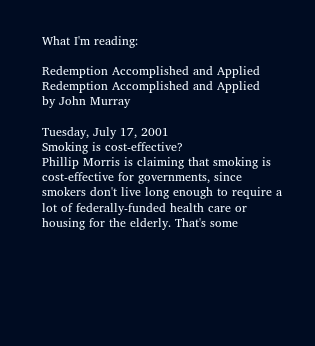What I'm reading:

Redemption Accomplished and Applied
Redemption Accomplished and Applied
by John Murray

Tuesday, July 17, 2001
Smoking is cost-effective?
Phillip Morris is claiming that smoking is cost-effective for governments, since smokers don't live long enough to require a lot of federally-funded health care or housing for the elderly. That's some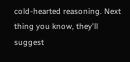cold-hearted reasoning. Next thing you know, they'll suggest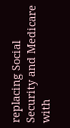replacing Social Security and Medicare with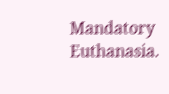Mandatory Euthanasia.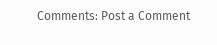Comments: Post a Comment